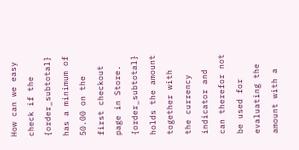How can we easy check if the {order_subtotal} has a minimum of 50.00 on the first checkout page in Store. {order_subtotal} holds the amount together with the currency indicator and can therefor not be used for evaluating the amount with a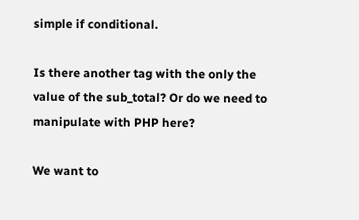simple if conditional.

Is there another tag with the only the value of the sub_total? Or do we need to manipulate with PHP here?

We want to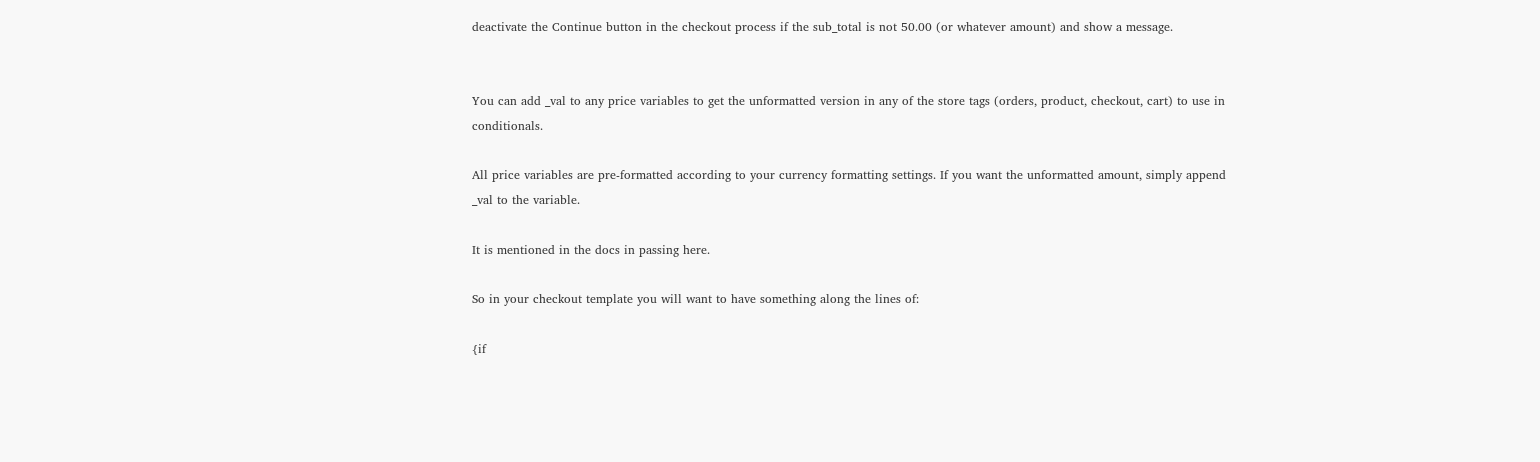deactivate the Continue button in the checkout process if the sub_total is not 50.00 (or whatever amount) and show a message.


You can add _val to any price variables to get the unformatted version in any of the store tags (orders, product, checkout, cart) to use in conditionals.

All price variables are pre-formatted according to your currency formatting settings. If you want the unformatted amount, simply append _val to the variable.

It is mentioned in the docs in passing here.

So in your checkout template you will want to have something along the lines of:

{if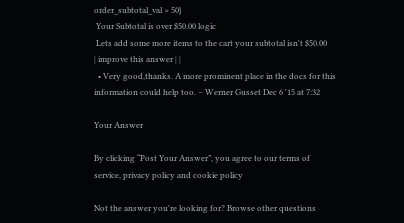order_subtotal_val > 50}
 Your Subtotal is over $50.00 logic
 Lets add some more items to the cart your subtotal isn't $50.00
| improve this answer | |
  • Very good,thanks. A more prominent place in the docs for this information could help too. – Werner Gusset Dec 6 '15 at 7:32

Your Answer

By clicking “Post Your Answer”, you agree to our terms of service, privacy policy and cookie policy

Not the answer you're looking for? Browse other questions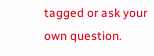tagged or ask your own question.